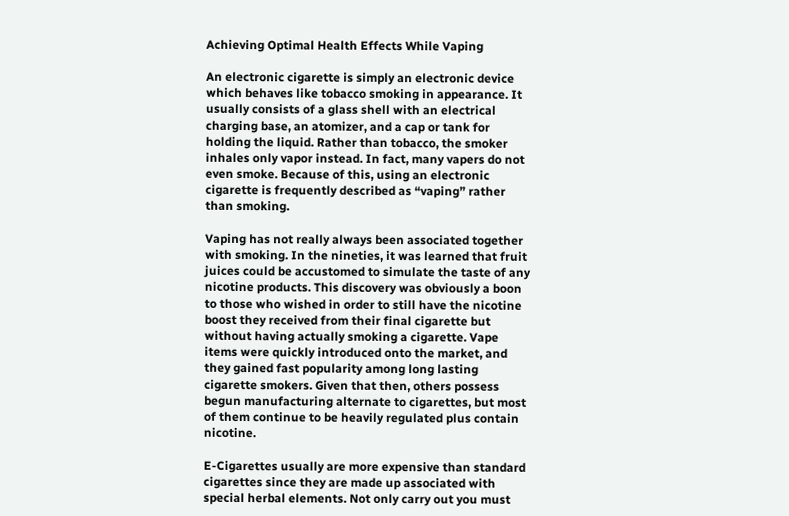Achieving Optimal Health Effects While Vaping

An electronic cigarette is simply an electronic device which behaves like tobacco smoking in appearance. It usually consists of a glass shell with an electrical charging base, an atomizer, and a cap or tank for holding the liquid. Rather than tobacco, the smoker inhales only vapor instead. In fact, many vapers do not even smoke. Because of this, using an electronic cigarette is frequently described as “vaping” rather than smoking.

Vaping has not really always been associated together with smoking. In the nineties, it was learned that fruit juices could be accustomed to simulate the taste of any nicotine products. This discovery was obviously a boon to those who wished in order to still have the nicotine boost they received from their final cigarette but without having actually smoking a cigarette. Vape items were quickly introduced onto the market, and they gained fast popularity among long lasting cigarette smokers. Given that then, others possess begun manufacturing alternate to cigarettes, but most of them continue to be heavily regulated plus contain nicotine.

E-Cigarettes usually are more expensive than standard cigarettes since they are made up associated with special herbal elements. Not only carry out you must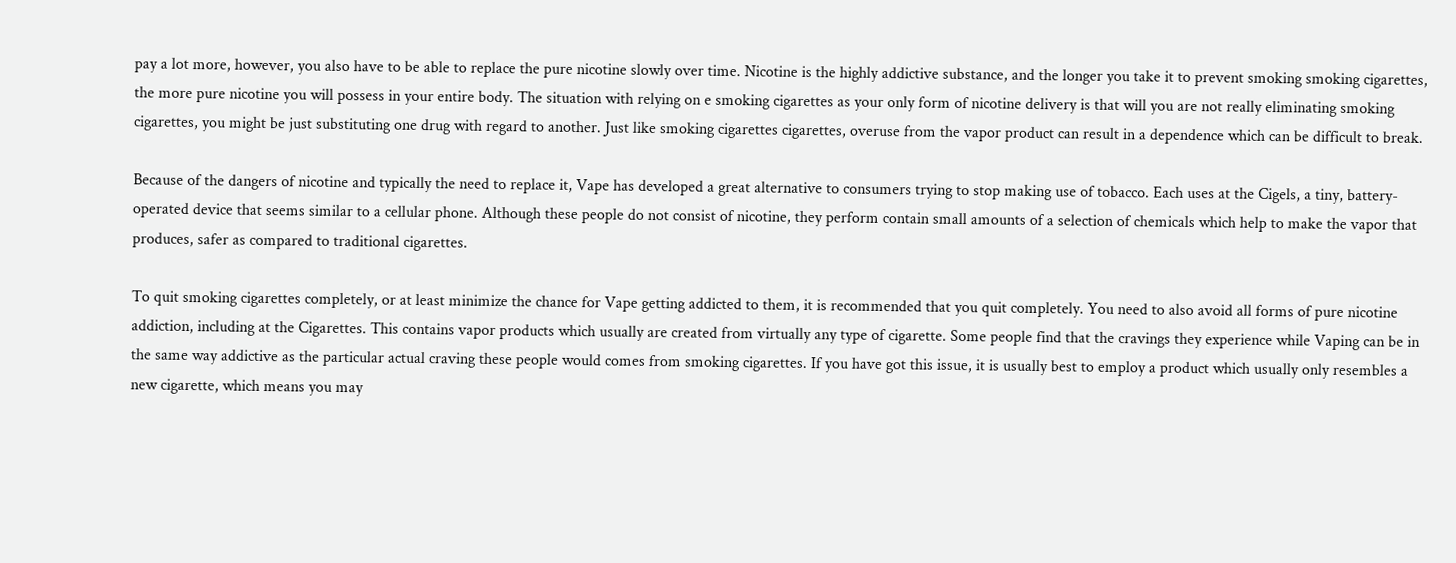pay a lot more, however, you also have to be able to replace the pure nicotine slowly over time. Nicotine is the highly addictive substance, and the longer you take it to prevent smoking smoking cigarettes, the more pure nicotine you will possess in your entire body. The situation with relying on e smoking cigarettes as your only form of nicotine delivery is that will you are not really eliminating smoking cigarettes, you might be just substituting one drug with regard to another. Just like smoking cigarettes cigarettes, overuse from the vapor product can result in a dependence which can be difficult to break.

Because of the dangers of nicotine and typically the need to replace it, Vape has developed a great alternative to consumers trying to stop making use of tobacco. Each uses at the Cigels, a tiny, battery-operated device that seems similar to a cellular phone. Although these people do not consist of nicotine, they perform contain small amounts of a selection of chemicals which help to make the vapor that produces, safer as compared to traditional cigarettes.

To quit smoking cigarettes completely, or at least minimize the chance for Vape getting addicted to them, it is recommended that you quit completely. You need to also avoid all forms of pure nicotine addiction, including at the Cigarettes. This contains vapor products which usually are created from virtually any type of cigarette. Some people find that the cravings they experience while Vaping can be in the same way addictive as the particular actual craving these people would comes from smoking cigarettes. If you have got this issue, it is usually best to employ a product which usually only resembles a new cigarette, which means you may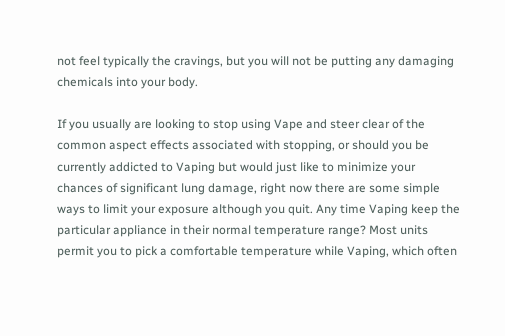not feel typically the cravings, but you will not be putting any damaging chemicals into your body.

If you usually are looking to stop using Vape and steer clear of the common aspect effects associated with stopping, or should you be currently addicted to Vaping but would just like to minimize your chances of significant lung damage, right now there are some simple ways to limit your exposure although you quit. Any time Vaping keep the particular appliance in their normal temperature range? Most units permit you to pick a comfortable temperature while Vaping, which often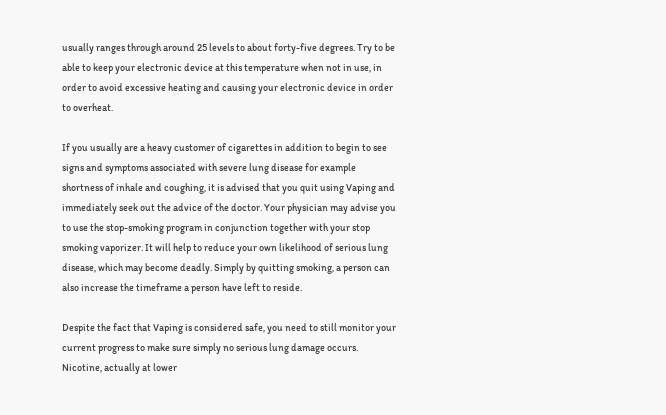usually ranges through around 25 levels to about forty-five degrees. Try to be able to keep your electronic device at this temperature when not in use, in order to avoid excessive heating and causing your electronic device in order to overheat.

If you usually are a heavy customer of cigarettes in addition to begin to see signs and symptoms associated with severe lung disease for example shortness of inhale and coughing, it is advised that you quit using Vaping and immediately seek out the advice of the doctor. Your physician may advise you to use the stop-smoking program in conjunction together with your stop smoking vaporizer. It will help to reduce your own likelihood of serious lung disease, which may become deadly. Simply by quitting smoking, a person can also increase the timeframe a person have left to reside.

Despite the fact that Vaping is considered safe, you need to still monitor your current progress to make sure simply no serious lung damage occurs. Nicotine, actually at lower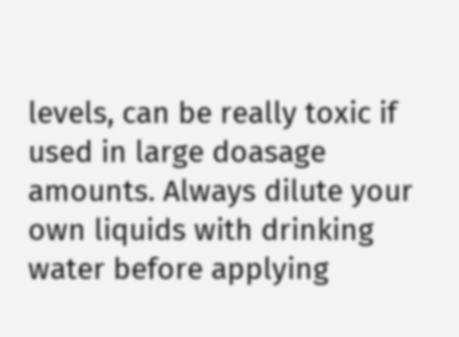levels, can be really toxic if used in large doasage amounts. Always dilute your own liquids with drinking water before applying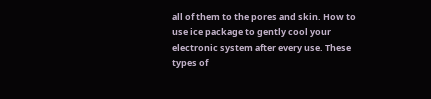all of them to the pores and skin. How to use ice package to gently cool your electronic system after every use. These types of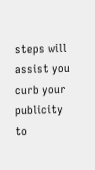steps will assist you curb your publicity to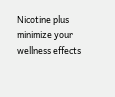Nicotine plus minimize your wellness effects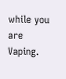while you are Vaping.